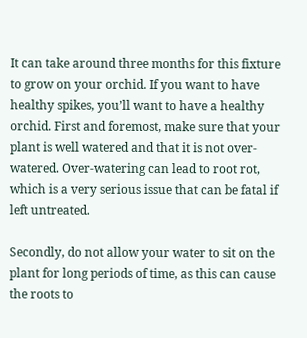It can take around three months for this fixture to grow on your orchid. If you want to have healthy spikes, you’ll want to have a healthy orchid. First and foremost, make sure that your plant is well watered and that it is not over-watered. Over-watering can lead to root rot, which is a very serious issue that can be fatal if left untreated.

Secondly, do not allow your water to sit on the plant for long periods of time, as this can cause the roots to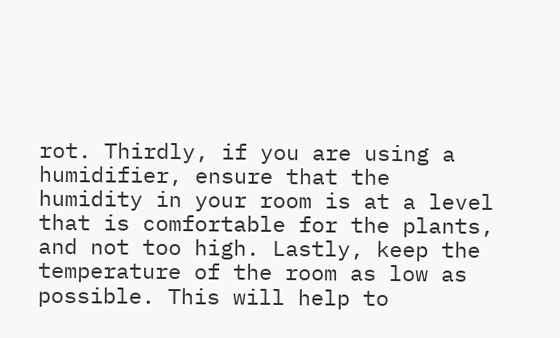rot. Thirdly, if you are using a humidifier, ensure that the humidity in your room is at a level that is comfortable for the plants, and not too high. Lastly, keep the temperature of the room as low as possible. This will help to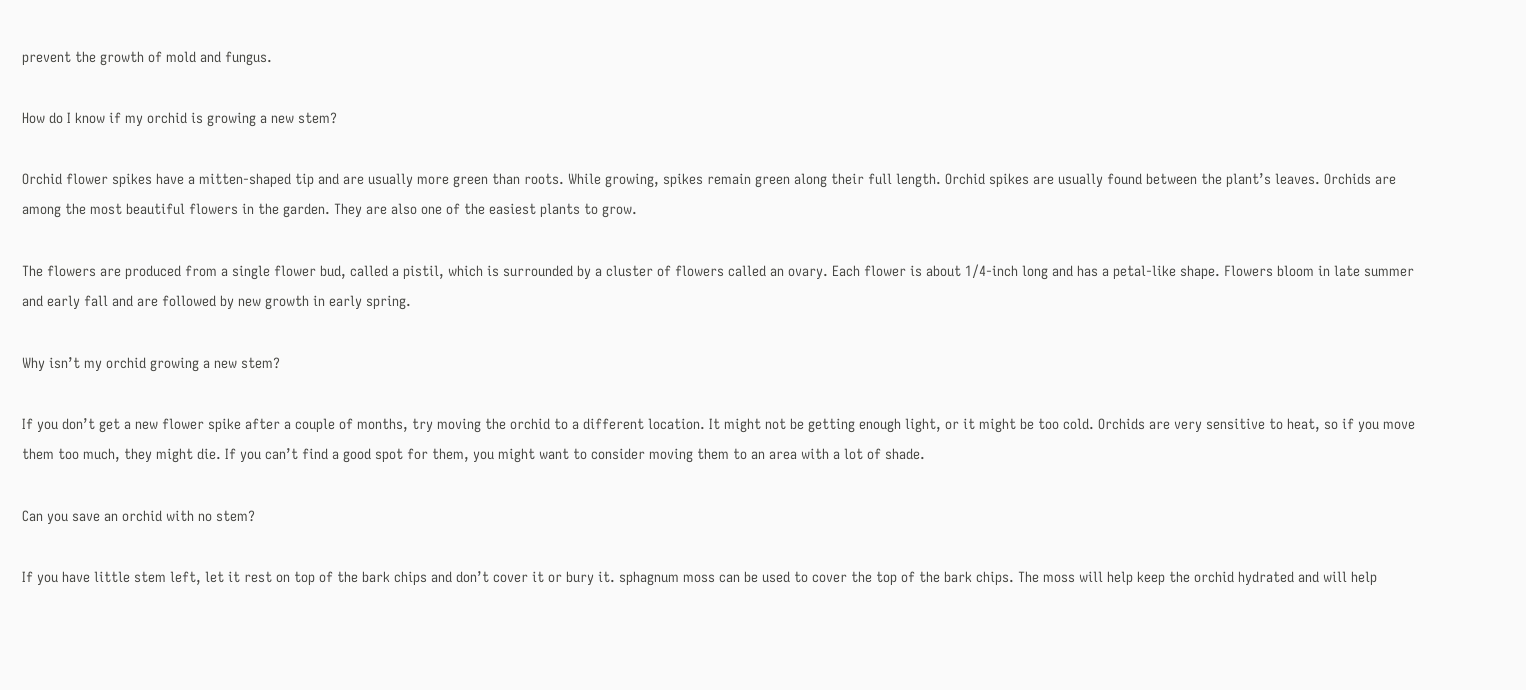prevent the growth of mold and fungus.

How do I know if my orchid is growing a new stem?

Orchid flower spikes have a mitten-shaped tip and are usually more green than roots. While growing, spikes remain green along their full length. Orchid spikes are usually found between the plant’s leaves. Orchids are among the most beautiful flowers in the garden. They are also one of the easiest plants to grow.

The flowers are produced from a single flower bud, called a pistil, which is surrounded by a cluster of flowers called an ovary. Each flower is about 1/4-inch long and has a petal-like shape. Flowers bloom in late summer and early fall and are followed by new growth in early spring.

Why isn’t my orchid growing a new stem?

If you don’t get a new flower spike after a couple of months, try moving the orchid to a different location. It might not be getting enough light, or it might be too cold. Orchids are very sensitive to heat, so if you move them too much, they might die. If you can’t find a good spot for them, you might want to consider moving them to an area with a lot of shade.

Can you save an orchid with no stem?

If you have little stem left, let it rest on top of the bark chips and don’t cover it or bury it. sphagnum moss can be used to cover the top of the bark chips. The moss will help keep the orchid hydrated and will help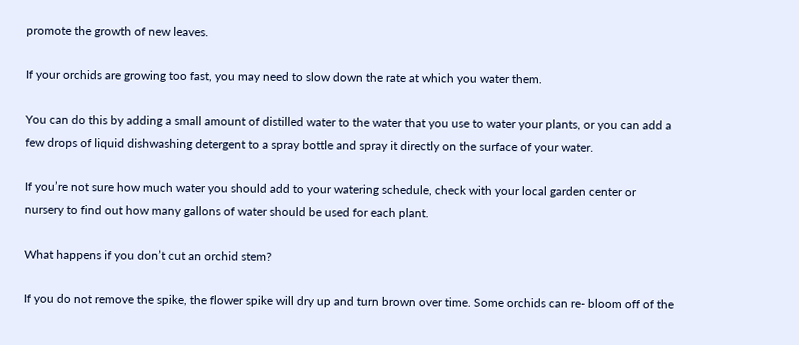promote the growth of new leaves.

If your orchids are growing too fast, you may need to slow down the rate at which you water them.

You can do this by adding a small amount of distilled water to the water that you use to water your plants, or you can add a few drops of liquid dishwashing detergent to a spray bottle and spray it directly on the surface of your water.

If you’re not sure how much water you should add to your watering schedule, check with your local garden center or nursery to find out how many gallons of water should be used for each plant.

What happens if you don’t cut an orchid stem?

If you do not remove the spike, the flower spike will dry up and turn brown over time. Some orchids can re- bloom off of the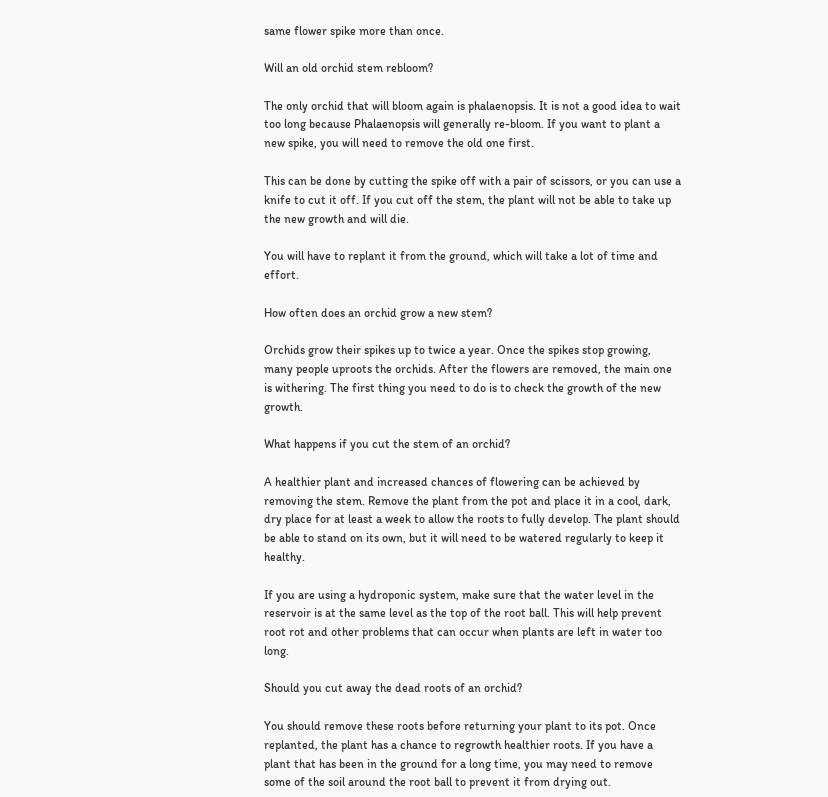same flower spike more than once.

Will an old orchid stem rebloom?

The only orchid that will bloom again is phalaenopsis. It is not a good idea to wait too long because Phalaenopsis will generally re-bloom. If you want to plant a new spike, you will need to remove the old one first.

This can be done by cutting the spike off with a pair of scissors, or you can use a knife to cut it off. If you cut off the stem, the plant will not be able to take up the new growth and will die.

You will have to replant it from the ground, which will take a lot of time and effort.

How often does an orchid grow a new stem?

Orchids grow their spikes up to twice a year. Once the spikes stop growing, many people uproots the orchids. After the flowers are removed, the main one is withering. The first thing you need to do is to check the growth of the new growth.

What happens if you cut the stem of an orchid?

A healthier plant and increased chances of flowering can be achieved by removing the stem. Remove the plant from the pot and place it in a cool, dark, dry place for at least a week to allow the roots to fully develop. The plant should be able to stand on its own, but it will need to be watered regularly to keep it healthy.

If you are using a hydroponic system, make sure that the water level in the reservoir is at the same level as the top of the root ball. This will help prevent root rot and other problems that can occur when plants are left in water too long.

Should you cut away the dead roots of an orchid?

You should remove these roots before returning your plant to its pot. Once replanted, the plant has a chance to regrowth healthier roots. If you have a plant that has been in the ground for a long time, you may need to remove some of the soil around the root ball to prevent it from drying out.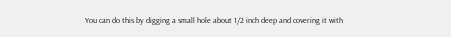You can do this by digging a small hole about 1/2 inch deep and covering it with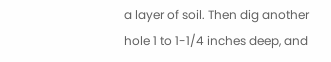a layer of soil. Then dig another hole 1 to 1-1/4 inches deep, and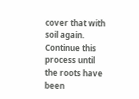cover that with soil again. Continue this process until the roots have been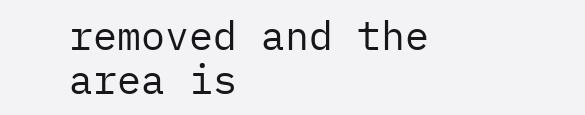removed and the area is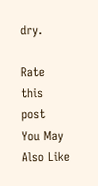dry.

Rate this post
You May Also Like